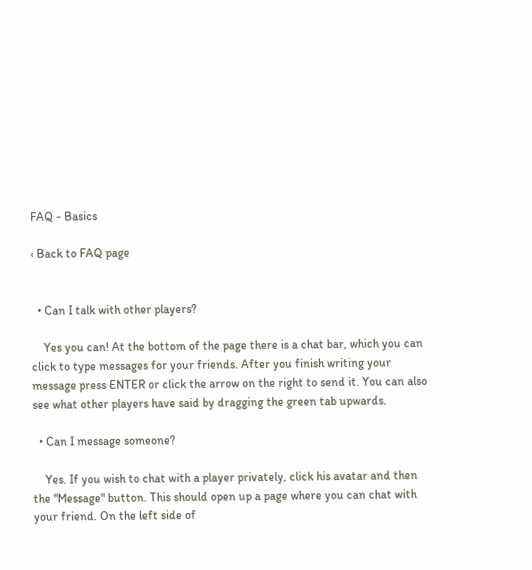FAQ - Basics

‹ Back to FAQ page


  • Can I talk with other players?

    Yes you can! At the bottom of the page there is a chat bar, which you can click to type messages for your friends. After you finish writing your message press ENTER or click the arrow on the right to send it. You can also see what other players have said by dragging the green tab upwards.

  • Can I message someone?

    Yes. If you wish to chat with a player privately, click his avatar and then the "Message" button. This should open up a page where you can chat with your friend. On the left side of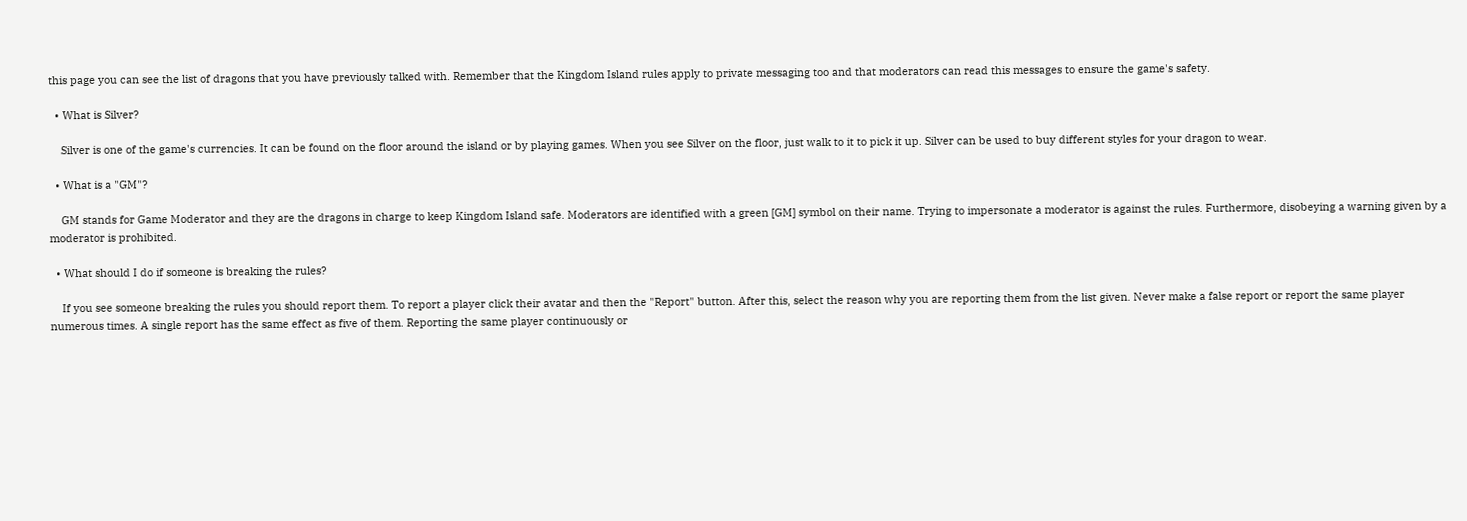this page you can see the list of dragons that you have previously talked with. Remember that the Kingdom Island rules apply to private messaging too and that moderators can read this messages to ensure the game's safety.

  • What is Silver?

    Silver is one of the game's currencies. It can be found on the floor around the island or by playing games. When you see Silver on the floor, just walk to it to pick it up. Silver can be used to buy different styles for your dragon to wear.

  • What is a "GM"?

    GM stands for Game Moderator and they are the dragons in charge to keep Kingdom Island safe. Moderators are identified with a green [GM] symbol on their name. Trying to impersonate a moderator is against the rules. Furthermore, disobeying a warning given by a moderator is prohibited.

  • What should I do if someone is breaking the rules?

    If you see someone breaking the rules you should report them. To report a player click their avatar and then the "Report" button. After this, select the reason why you are reporting them from the list given. Never make a false report or report the same player numerous times. A single report has the same effect as five of them. Reporting the same player continuously or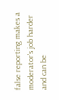false reporting makes a moderator's job harder and can be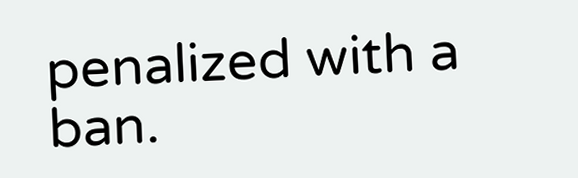penalized with a ban.